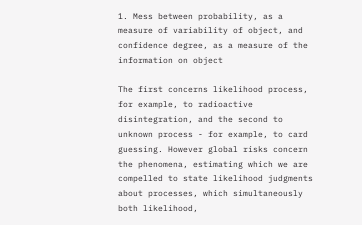1. Mess between probability, as a measure of variability of object, and confidence degree, as a measure of the information on object

The first concerns likelihood process, for example, to radioactive disintegration, and the second to unknown process - for example, to card guessing. However global risks concern the phenomena, estimating which we are compelled to state likelihood judgments about processes, which simultaneously both likelihood,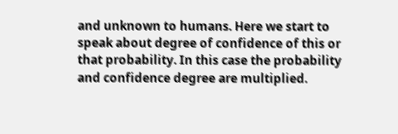and unknown to humans. Here we start to speak about degree of confidence of this or that probability. In this case the probability and confidence degree are multiplied.